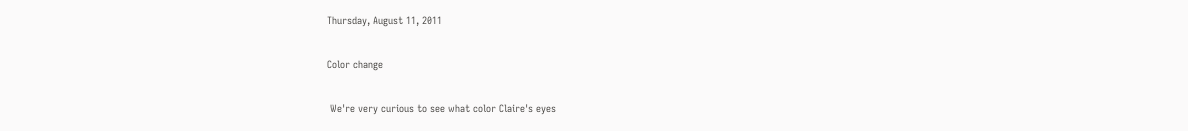Thursday, August 11, 2011

Color change

 We're very curious to see what color Claire's eyes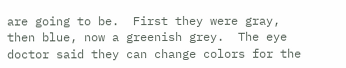are going to be.  First they were gray, then blue, now a greenish grey.  The eye doctor said they can change colors for the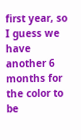first year, so I guess we have another 6 months for the color to be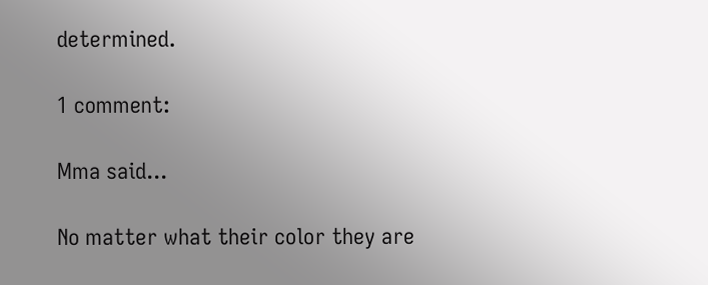determined.

1 comment:

Mma said...

No matter what their color they are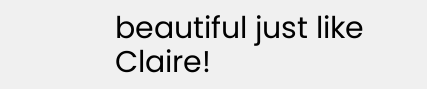beautiful just like Claire!